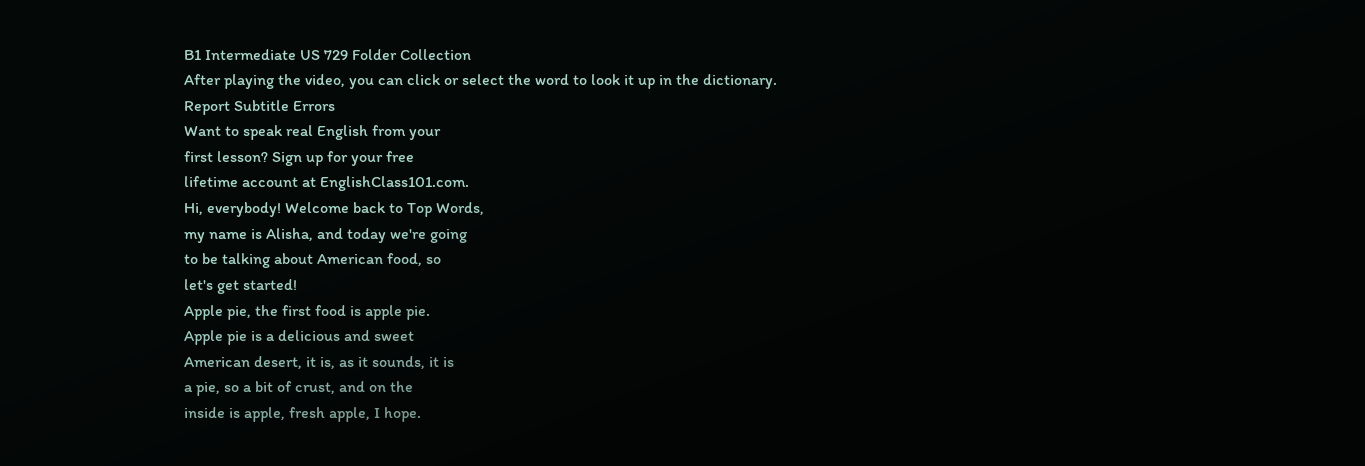B1 Intermediate US 729 Folder Collection
After playing the video, you can click or select the word to look it up in the dictionary.
Report Subtitle Errors
Want to speak real English from your
first lesson? Sign up for your free
lifetime account at EnglishClass101.com.
Hi, everybody! Welcome back to Top Words,
my name is Alisha, and today we're going
to be talking about American food, so
let's get started!
Apple pie, the first food is apple pie.
Apple pie is a delicious and sweet
American desert, it is, as it sounds, it is
a pie, so a bit of crust, and on the
inside is apple, fresh apple, I hope.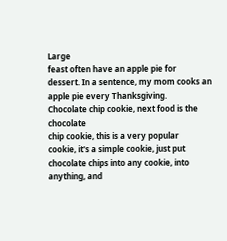Large
feast often have an apple pie for
dessert. In a sentence, my mom cooks an
apple pie every Thanksgiving.
Chocolate chip cookie, next food is the chocolate
chip cookie, this is a very popular
cookie, it's a simple cookie, just put
chocolate chips into any cookie, into
anything, and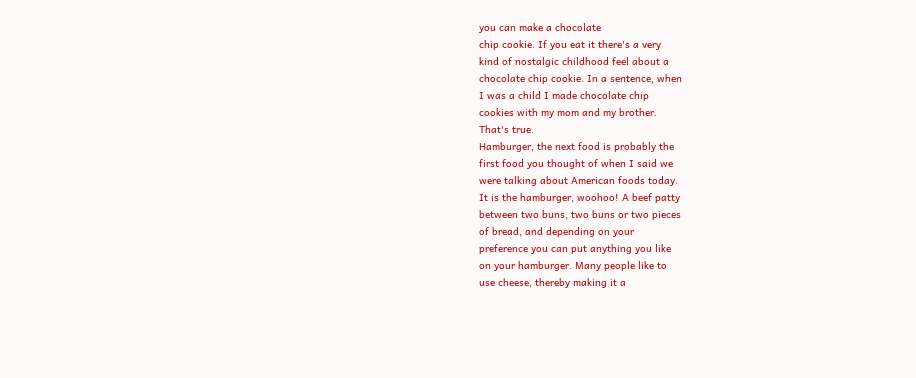you can make a chocolate
chip cookie. If you eat it there's a very
kind of nostalgic childhood feel about a
chocolate chip cookie. In a sentence, when
I was a child I made chocolate chip
cookies with my mom and my brother.
That's true.
Hamburger, the next food is probably the
first food you thought of when I said we
were talking about American foods today.
It is the hamburger, woohoo! A beef patty
between two buns, two buns or two pieces
of bread, and depending on your
preference you can put anything you like
on your hamburger. Many people like to
use cheese, thereby making it a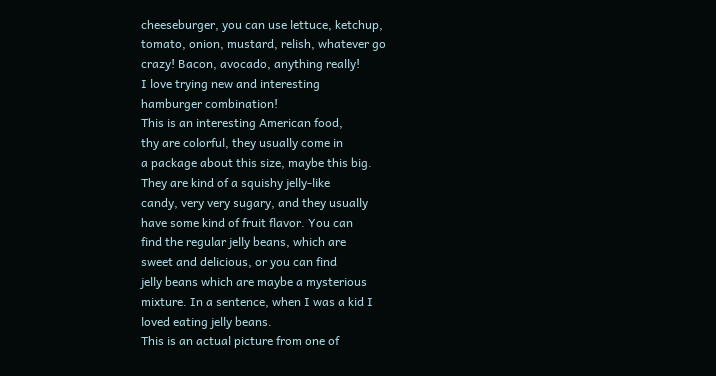cheeseburger, you can use lettuce, ketchup,
tomato, onion, mustard, relish, whatever go
crazy! Bacon, avocado, anything really!
I love trying new and interesting
hamburger combination!
This is an interesting American food,
thy are colorful, they usually come in
a package about this size, maybe this big.
They are kind of a squishy jelly-like
candy, very very sugary, and they usually
have some kind of fruit flavor. You can
find the regular jelly beans, which are
sweet and delicious, or you can find
jelly beans which are maybe a mysterious
mixture. In a sentence, when I was a kid I
loved eating jelly beans.
This is an actual picture from one of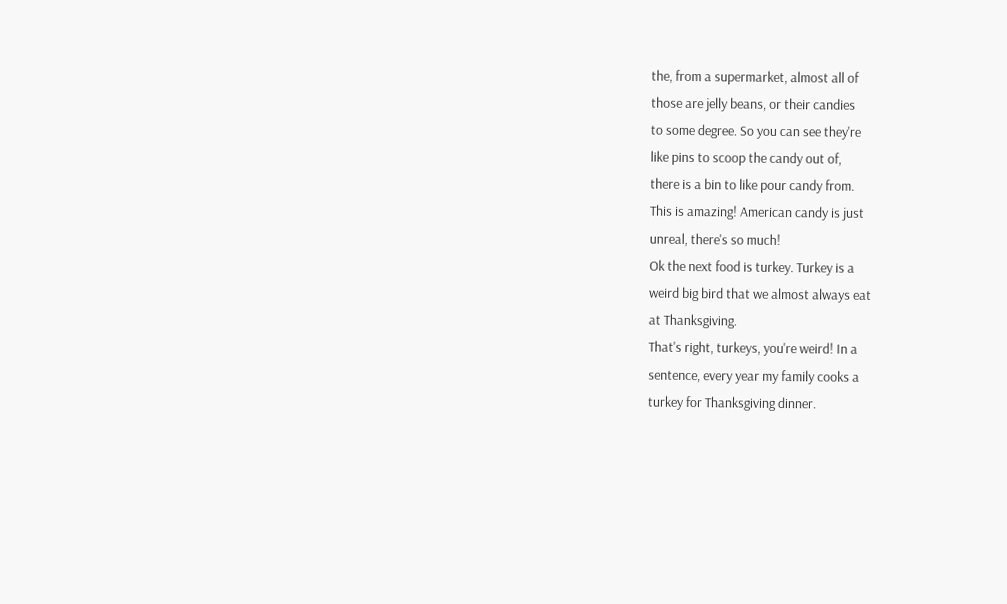the, from a supermarket, almost all of
those are jelly beans, or their candies
to some degree. So you can see they're
like pins to scoop the candy out of,
there is a bin to like pour candy from.
This is amazing! American candy is just
unreal, there's so much!
Ok the next food is turkey. Turkey is a
weird big bird that we almost always eat
at Thanksgiving.
That's right, turkeys, you're weird! In a
sentence, every year my family cooks a
turkey for Thanksgiving dinner.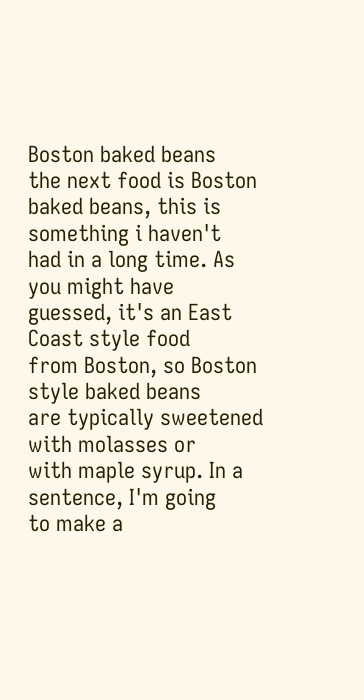Boston baked beans
the next food is Boston baked beans, this is something i haven't
had in a long time. As you might have
guessed, it's an East Coast style food
from Boston, so Boston style baked beans
are typically sweetened with molasses or
with maple syrup. In a sentence, I'm going
to make a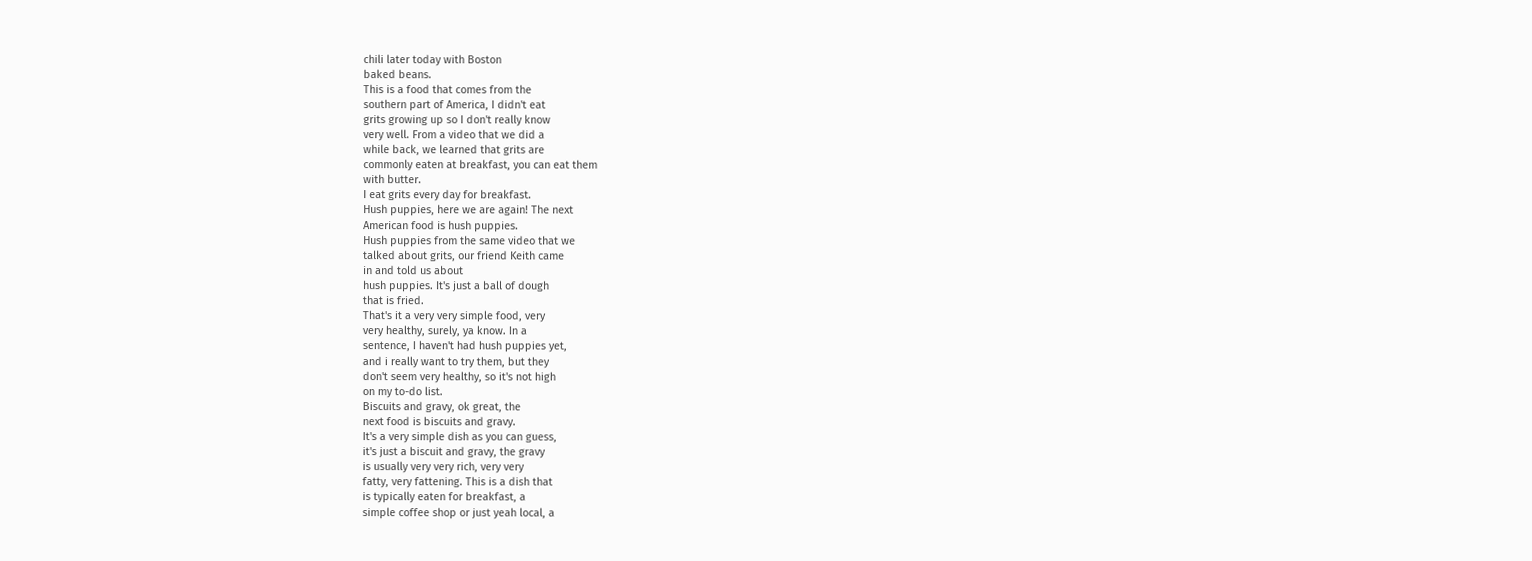chili later today with Boston
baked beans.
This is a food that comes from the
southern part of America, I didn't eat
grits growing up so I don't really know
very well. From a video that we did a
while back, we learned that grits are
commonly eaten at breakfast, you can eat them
with butter.
I eat grits every day for breakfast.
Hush puppies, here we are again! The next
American food is hush puppies.
Hush puppies from the same video that we
talked about grits, our friend Keith came
in and told us about
hush puppies. It's just a ball of dough
that is fried.
That's it a very very simple food, very
very healthy, surely, ya know. In a
sentence, I haven't had hush puppies yet,
and i really want to try them, but they
don't seem very healthy, so it's not high
on my to-do list.
Biscuits and gravy, ok great, the
next food is biscuits and gravy.
It's a very simple dish as you can guess,
it's just a biscuit and gravy, the gravy
is usually very very rich, very very
fatty, very fattening. This is a dish that
is typically eaten for breakfast, a
simple coffee shop or just yeah local, a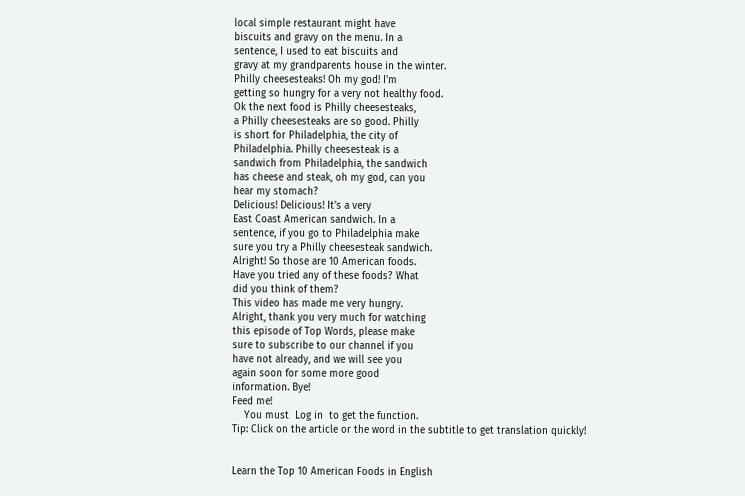local simple restaurant might have
biscuits and gravy on the menu. In a
sentence, I used to eat biscuits and
gravy at my grandparents house in the winter.
Philly cheesesteaks! Oh my god! I'm
getting so hungry for a very not healthy food.
Ok the next food is Philly cheesesteaks,
a Philly cheesesteaks are so good. Philly
is short for Philadelphia, the city of
Philadelphia. Philly cheesesteak is a
sandwich from Philadelphia, the sandwich
has cheese and steak, oh my god, can you
hear my stomach?
Delicious! Delicious! It's a very
East Coast American sandwich. In a
sentence, if you go to Philadelphia make
sure you try a Philly cheesesteak sandwich.
Alright! So those are 10 American foods.
Have you tried any of these foods? What
did you think of them?
This video has made me very hungry.
Alright, thank you very much for watching
this episode of Top Words, please make
sure to subscribe to our channel if you
have not already, and we will see you
again soon for some more good
information. Bye!
Feed me!
    You must  Log in  to get the function.
Tip: Click on the article or the word in the subtitle to get translation quickly!


Learn the Top 10 American Foods in English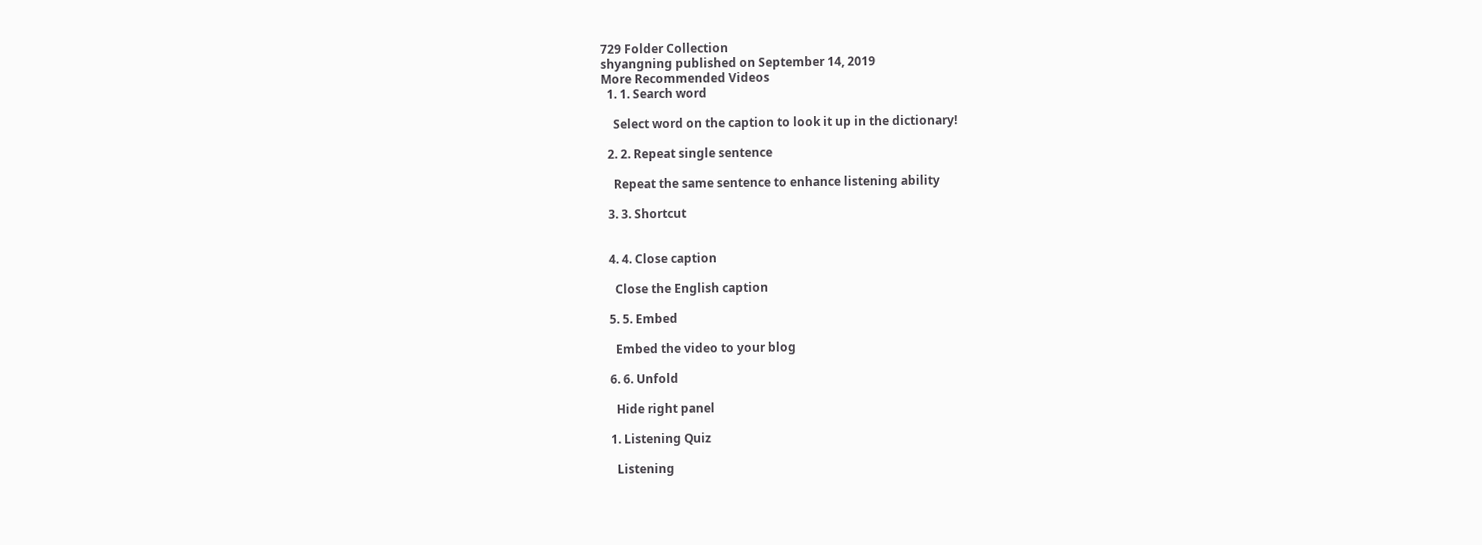729 Folder Collection
shyangning published on September 14, 2019
More Recommended Videos
  1. 1. Search word

    Select word on the caption to look it up in the dictionary!

  2. 2. Repeat single sentence

    Repeat the same sentence to enhance listening ability

  3. 3. Shortcut


  4. 4. Close caption

    Close the English caption

  5. 5. Embed

    Embed the video to your blog

  6. 6. Unfold

    Hide right panel

  1. Listening Quiz

    Listening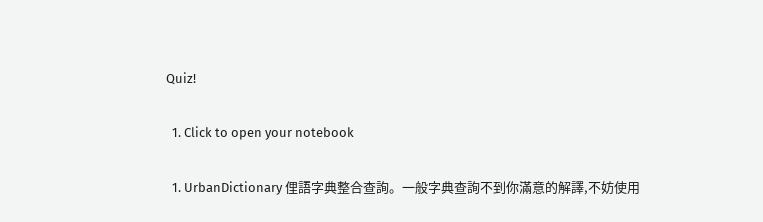Quiz!

  1. Click to open your notebook

  1. UrbanDictionary 俚語字典整合查詢。一般字典查詢不到你滿意的解譯,不妨使用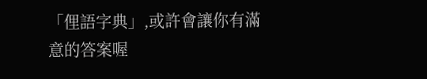「俚語字典」,或許會讓你有滿意的答案喔